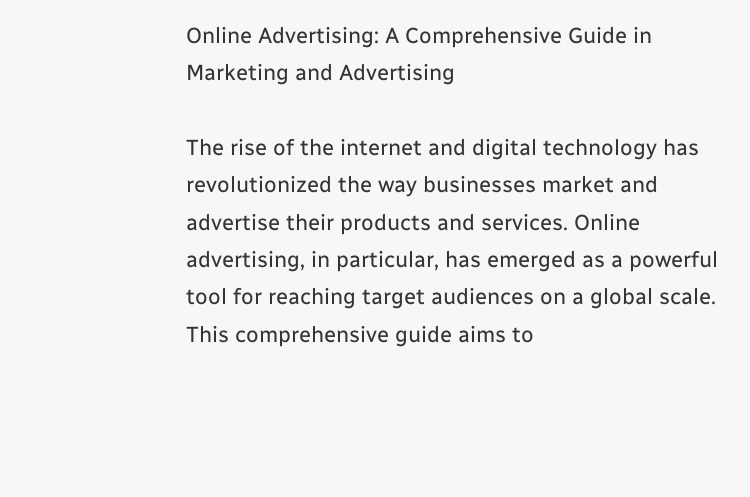Online Advertising: A Comprehensive Guide in Marketing and Advertising

The rise of the internet and digital technology has revolutionized the way businesses market and advertise their products and services. Online advertising, in particular, has emerged as a powerful tool for reaching target audiences on a global scale. This comprehensive guide aims to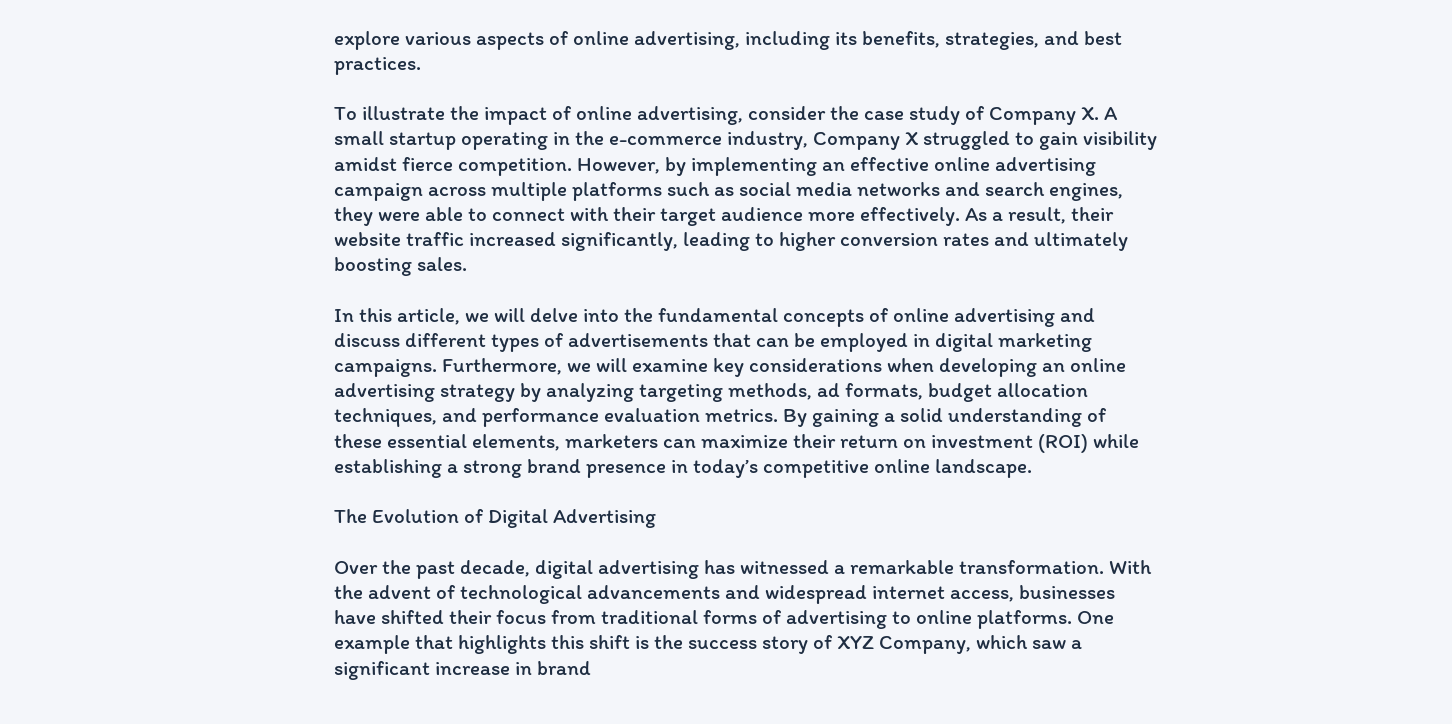explore various aspects of online advertising, including its benefits, strategies, and best practices.

To illustrate the impact of online advertising, consider the case study of Company X. A small startup operating in the e-commerce industry, Company X struggled to gain visibility amidst fierce competition. However, by implementing an effective online advertising campaign across multiple platforms such as social media networks and search engines, they were able to connect with their target audience more effectively. As a result, their website traffic increased significantly, leading to higher conversion rates and ultimately boosting sales.

In this article, we will delve into the fundamental concepts of online advertising and discuss different types of advertisements that can be employed in digital marketing campaigns. Furthermore, we will examine key considerations when developing an online advertising strategy by analyzing targeting methods, ad formats, budget allocation techniques, and performance evaluation metrics. By gaining a solid understanding of these essential elements, marketers can maximize their return on investment (ROI) while establishing a strong brand presence in today’s competitive online landscape.

The Evolution of Digital Advertising

Over the past decade, digital advertising has witnessed a remarkable transformation. With the advent of technological advancements and widespread internet access, businesses have shifted their focus from traditional forms of advertising to online platforms. One example that highlights this shift is the success story of XYZ Company, which saw a significant increase in brand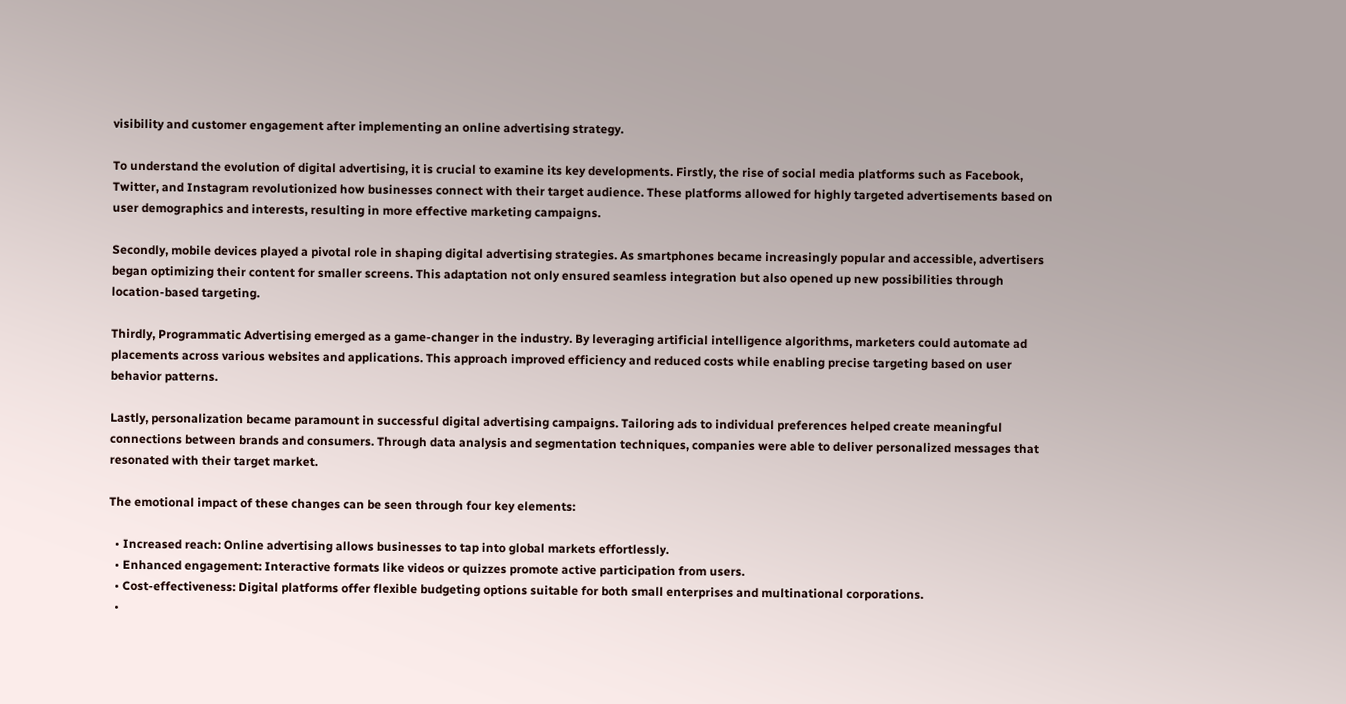visibility and customer engagement after implementing an online advertising strategy.

To understand the evolution of digital advertising, it is crucial to examine its key developments. Firstly, the rise of social media platforms such as Facebook, Twitter, and Instagram revolutionized how businesses connect with their target audience. These platforms allowed for highly targeted advertisements based on user demographics and interests, resulting in more effective marketing campaigns.

Secondly, mobile devices played a pivotal role in shaping digital advertising strategies. As smartphones became increasingly popular and accessible, advertisers began optimizing their content for smaller screens. This adaptation not only ensured seamless integration but also opened up new possibilities through location-based targeting.

Thirdly, Programmatic Advertising emerged as a game-changer in the industry. By leveraging artificial intelligence algorithms, marketers could automate ad placements across various websites and applications. This approach improved efficiency and reduced costs while enabling precise targeting based on user behavior patterns.

Lastly, personalization became paramount in successful digital advertising campaigns. Tailoring ads to individual preferences helped create meaningful connections between brands and consumers. Through data analysis and segmentation techniques, companies were able to deliver personalized messages that resonated with their target market.

The emotional impact of these changes can be seen through four key elements:

  • Increased reach: Online advertising allows businesses to tap into global markets effortlessly.
  • Enhanced engagement: Interactive formats like videos or quizzes promote active participation from users.
  • Cost-effectiveness: Digital platforms offer flexible budgeting options suitable for both small enterprises and multinational corporations.
  •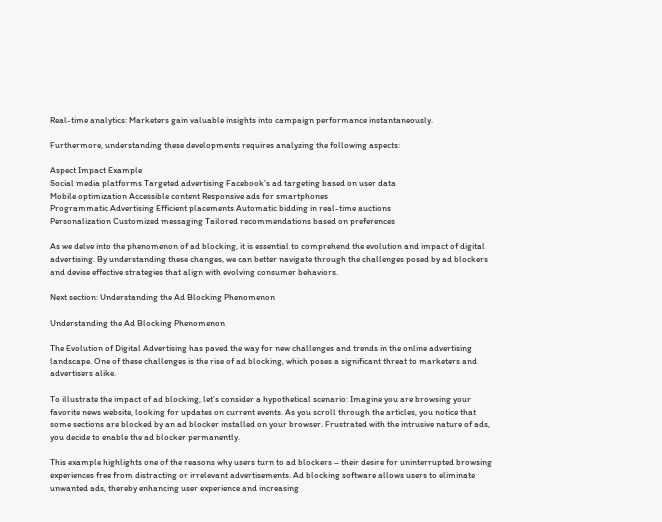Real-time analytics: Marketers gain valuable insights into campaign performance instantaneously.

Furthermore, understanding these developments requires analyzing the following aspects:

Aspect Impact Example
Social media platforms Targeted advertising Facebook’s ad targeting based on user data
Mobile optimization Accessible content Responsive ads for smartphones
Programmatic Advertising Efficient placements Automatic bidding in real-time auctions
Personalization Customized messaging Tailored recommendations based on preferences

As we delve into the phenomenon of ad blocking, it is essential to comprehend the evolution and impact of digital advertising. By understanding these changes, we can better navigate through the challenges posed by ad blockers and devise effective strategies that align with evolving consumer behaviors.

Next section: Understanding the Ad Blocking Phenomenon

Understanding the Ad Blocking Phenomenon

The Evolution of Digital Advertising has paved the way for new challenges and trends in the online advertising landscape. One of these challenges is the rise of ad blocking, which poses a significant threat to marketers and advertisers alike.

To illustrate the impact of ad blocking, let’s consider a hypothetical scenario: Imagine you are browsing your favorite news website, looking for updates on current events. As you scroll through the articles, you notice that some sections are blocked by an ad blocker installed on your browser. Frustrated with the intrusive nature of ads, you decide to enable the ad blocker permanently.

This example highlights one of the reasons why users turn to ad blockers – their desire for uninterrupted browsing experiences free from distracting or irrelevant advertisements. Ad blocking software allows users to eliminate unwanted ads, thereby enhancing user experience and increasing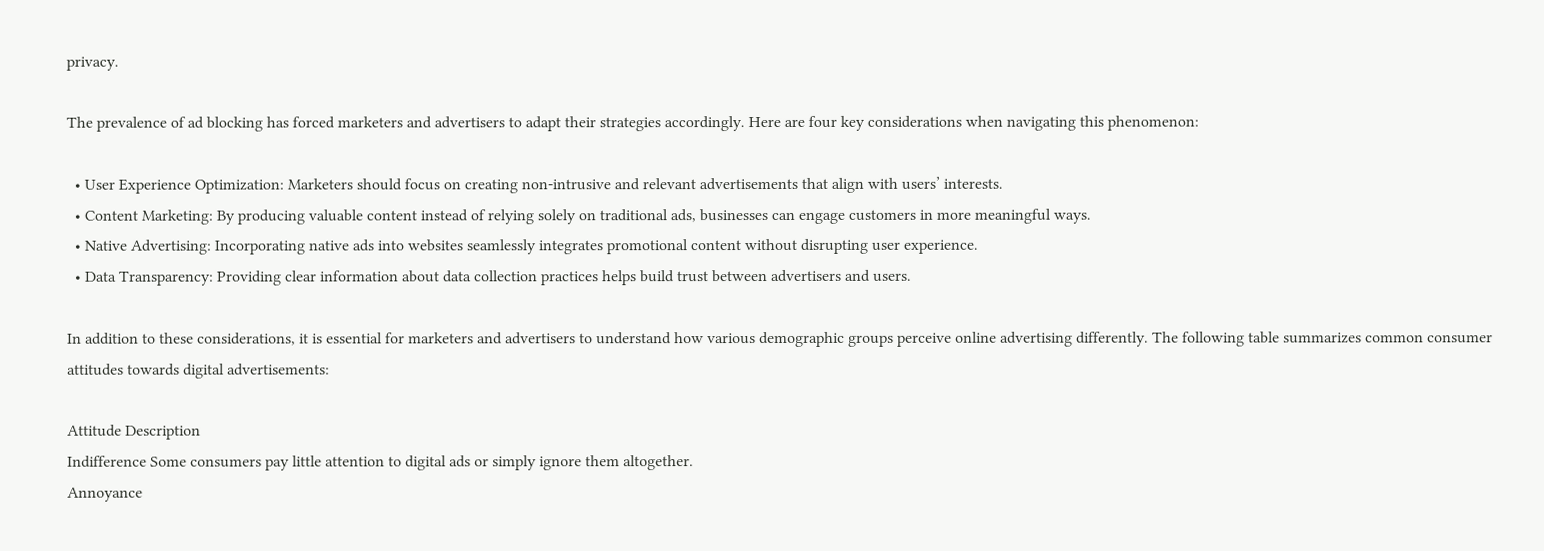privacy.

The prevalence of ad blocking has forced marketers and advertisers to adapt their strategies accordingly. Here are four key considerations when navigating this phenomenon:

  • User Experience Optimization: Marketers should focus on creating non-intrusive and relevant advertisements that align with users’ interests.
  • Content Marketing: By producing valuable content instead of relying solely on traditional ads, businesses can engage customers in more meaningful ways.
  • Native Advertising: Incorporating native ads into websites seamlessly integrates promotional content without disrupting user experience.
  • Data Transparency: Providing clear information about data collection practices helps build trust between advertisers and users.

In addition to these considerations, it is essential for marketers and advertisers to understand how various demographic groups perceive online advertising differently. The following table summarizes common consumer attitudes towards digital advertisements:

Attitude Description
Indifference Some consumers pay little attention to digital ads or simply ignore them altogether.
Annoyance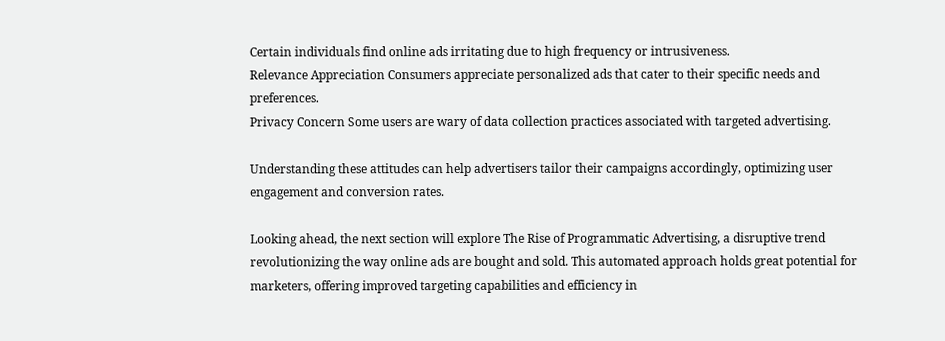Certain individuals find online ads irritating due to high frequency or intrusiveness.
Relevance Appreciation Consumers appreciate personalized ads that cater to their specific needs and preferences.
Privacy Concern Some users are wary of data collection practices associated with targeted advertising.

Understanding these attitudes can help advertisers tailor their campaigns accordingly, optimizing user engagement and conversion rates.

Looking ahead, the next section will explore The Rise of Programmatic Advertising, a disruptive trend revolutionizing the way online ads are bought and sold. This automated approach holds great potential for marketers, offering improved targeting capabilities and efficiency in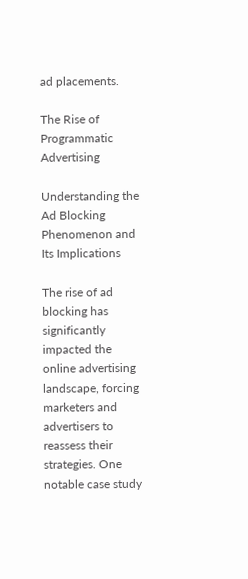ad placements.

The Rise of Programmatic Advertising

Understanding the Ad Blocking Phenomenon and Its Implications

The rise of ad blocking has significantly impacted the online advertising landscape, forcing marketers and advertisers to reassess their strategies. One notable case study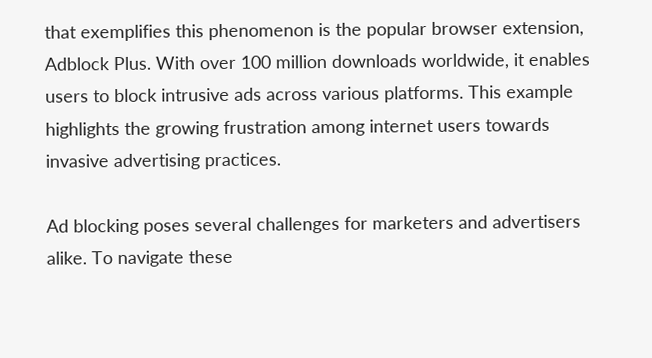that exemplifies this phenomenon is the popular browser extension, Adblock Plus. With over 100 million downloads worldwide, it enables users to block intrusive ads across various platforms. This example highlights the growing frustration among internet users towards invasive advertising practices.

Ad blocking poses several challenges for marketers and advertisers alike. To navigate these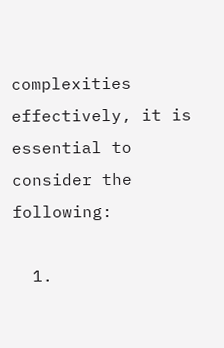complexities effectively, it is essential to consider the following:

  1.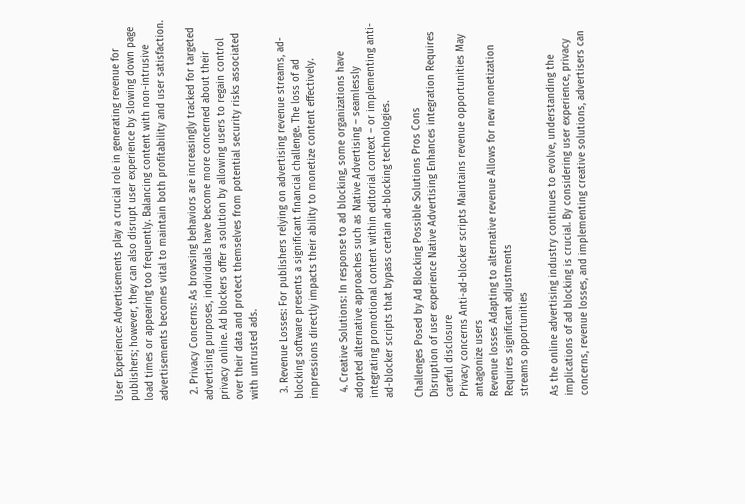User Experience: Advertisements play a crucial role in generating revenue for publishers; however, they can also disrupt user experience by slowing down page load times or appearing too frequently. Balancing content with non-intrusive advertisements becomes vital to maintain both profitability and user satisfaction.

  2. Privacy Concerns: As browsing behaviors are increasingly tracked for targeted advertising purposes, individuals have become more concerned about their privacy online. Ad blockers offer a solution by allowing users to regain control over their data and protect themselves from potential security risks associated with untrusted ads.

  3. Revenue Losses: For publishers relying on advertising revenue streams, ad-blocking software presents a significant financial challenge. The loss of ad impressions directly impacts their ability to monetize content effectively.

  4. Creative Solutions: In response to ad blocking, some organizations have adopted alternative approaches such as Native Advertising – seamlessly integrating promotional content within editorial context – or implementing anti-ad-blocker scripts that bypass certain ad-blocking technologies.

Challenges Posed by Ad Blocking Possible Solutions Pros Cons
Disruption of user experience Native Advertising Enhances integration Requires careful disclosure
Privacy concerns Anti-ad-blocker scripts Maintains revenue opportunities May antagonize users
Revenue losses Adapting to alternative revenue Allows for new monetization Requires significant adjustments
streams opportunities

As the online advertising industry continues to evolve, understanding the implications of ad blocking is crucial. By considering user experience, privacy concerns, revenue losses, and implementing creative solutions, advertisers can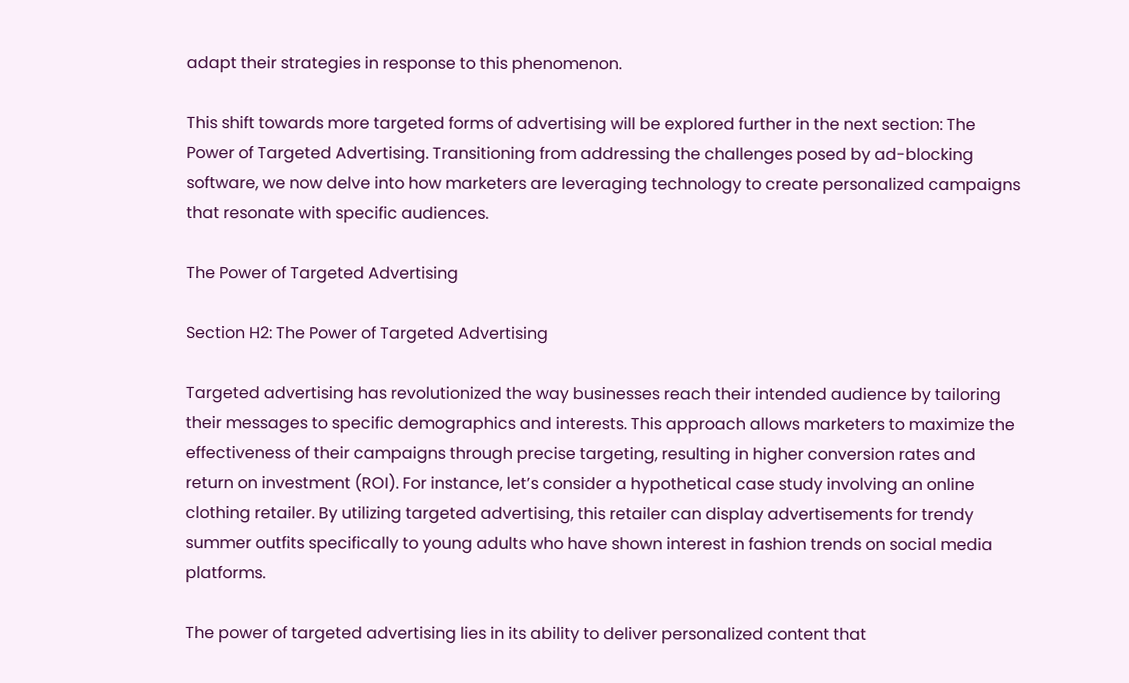adapt their strategies in response to this phenomenon.

This shift towards more targeted forms of advertising will be explored further in the next section: The Power of Targeted Advertising. Transitioning from addressing the challenges posed by ad-blocking software, we now delve into how marketers are leveraging technology to create personalized campaigns that resonate with specific audiences.

The Power of Targeted Advertising

Section H2: The Power of Targeted Advertising

Targeted advertising has revolutionized the way businesses reach their intended audience by tailoring their messages to specific demographics and interests. This approach allows marketers to maximize the effectiveness of their campaigns through precise targeting, resulting in higher conversion rates and return on investment (ROI). For instance, let’s consider a hypothetical case study involving an online clothing retailer. By utilizing targeted advertising, this retailer can display advertisements for trendy summer outfits specifically to young adults who have shown interest in fashion trends on social media platforms.

The power of targeted advertising lies in its ability to deliver personalized content that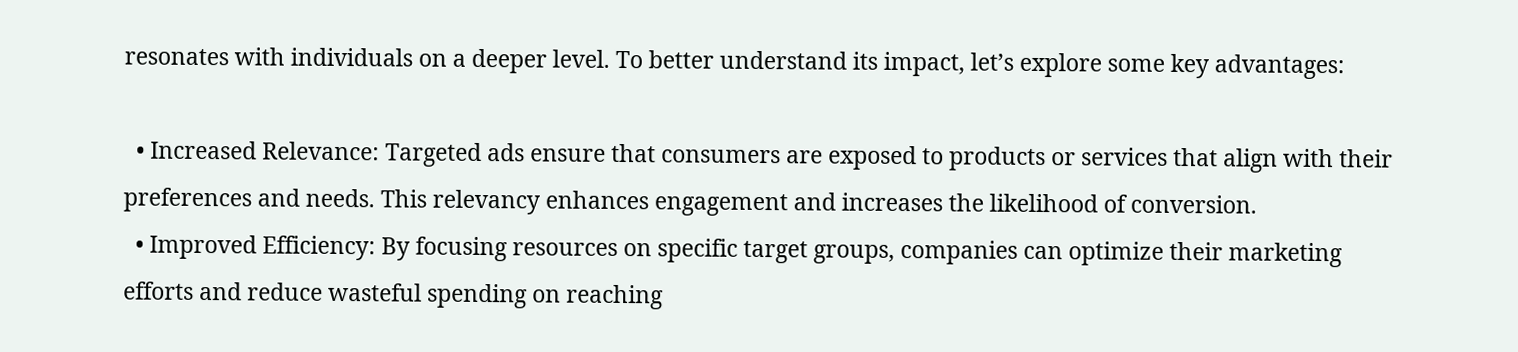resonates with individuals on a deeper level. To better understand its impact, let’s explore some key advantages:

  • Increased Relevance: Targeted ads ensure that consumers are exposed to products or services that align with their preferences and needs. This relevancy enhances engagement and increases the likelihood of conversion.
  • Improved Efficiency: By focusing resources on specific target groups, companies can optimize their marketing efforts and reduce wasteful spending on reaching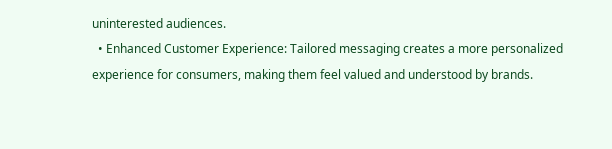uninterested audiences.
  • Enhanced Customer Experience: Tailored messaging creates a more personalized experience for consumers, making them feel valued and understood by brands.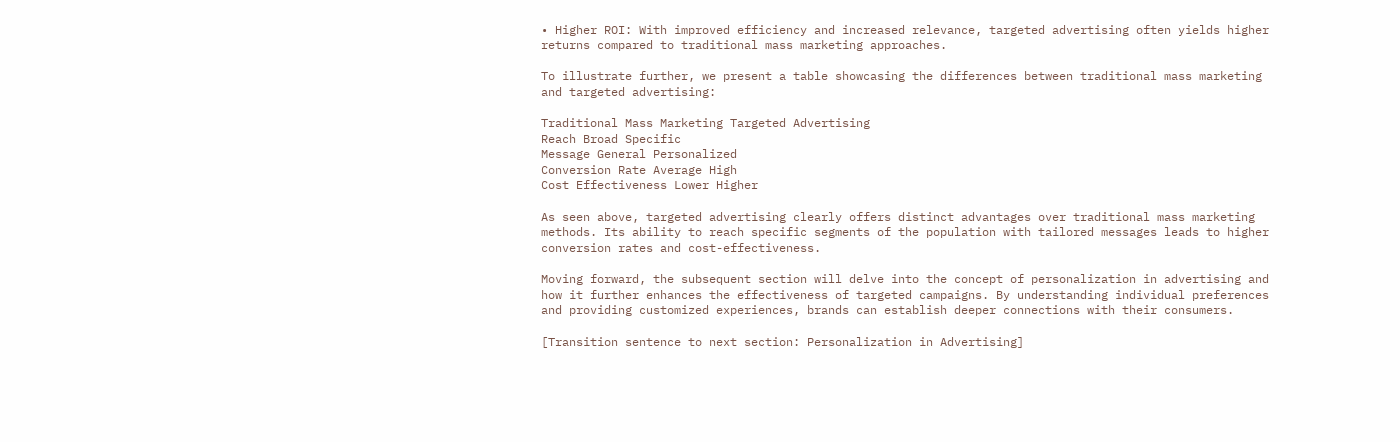• Higher ROI: With improved efficiency and increased relevance, targeted advertising often yields higher returns compared to traditional mass marketing approaches.

To illustrate further, we present a table showcasing the differences between traditional mass marketing and targeted advertising:

Traditional Mass Marketing Targeted Advertising
Reach Broad Specific
Message General Personalized
Conversion Rate Average High
Cost Effectiveness Lower Higher

As seen above, targeted advertising clearly offers distinct advantages over traditional mass marketing methods. Its ability to reach specific segments of the population with tailored messages leads to higher conversion rates and cost-effectiveness.

Moving forward, the subsequent section will delve into the concept of personalization in advertising and how it further enhances the effectiveness of targeted campaigns. By understanding individual preferences and providing customized experiences, brands can establish deeper connections with their consumers.

[Transition sentence to next section: Personalization in Advertising]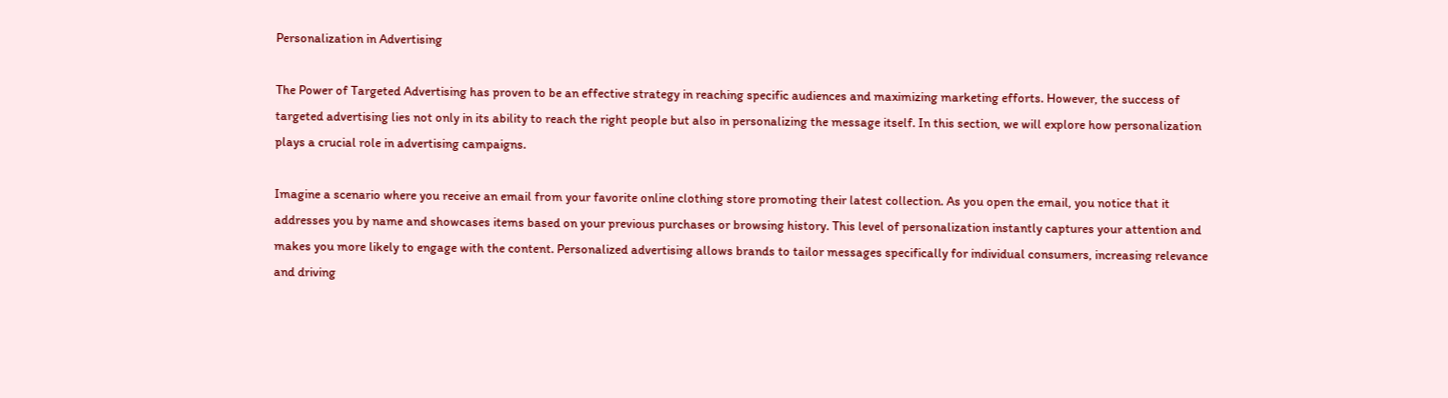Personalization in Advertising

The Power of Targeted Advertising has proven to be an effective strategy in reaching specific audiences and maximizing marketing efforts. However, the success of targeted advertising lies not only in its ability to reach the right people but also in personalizing the message itself. In this section, we will explore how personalization plays a crucial role in advertising campaigns.

Imagine a scenario where you receive an email from your favorite online clothing store promoting their latest collection. As you open the email, you notice that it addresses you by name and showcases items based on your previous purchases or browsing history. This level of personalization instantly captures your attention and makes you more likely to engage with the content. Personalized advertising allows brands to tailor messages specifically for individual consumers, increasing relevance and driving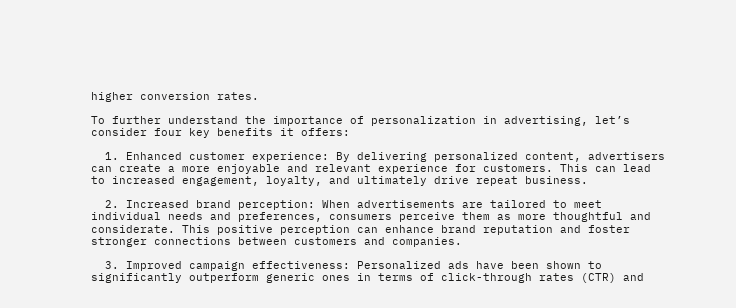higher conversion rates.

To further understand the importance of personalization in advertising, let’s consider four key benefits it offers:

  1. Enhanced customer experience: By delivering personalized content, advertisers can create a more enjoyable and relevant experience for customers. This can lead to increased engagement, loyalty, and ultimately drive repeat business.

  2. Increased brand perception: When advertisements are tailored to meet individual needs and preferences, consumers perceive them as more thoughtful and considerate. This positive perception can enhance brand reputation and foster stronger connections between customers and companies.

  3. Improved campaign effectiveness: Personalized ads have been shown to significantly outperform generic ones in terms of click-through rates (CTR) and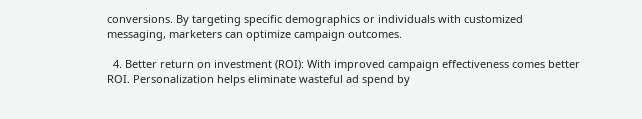conversions. By targeting specific demographics or individuals with customized messaging, marketers can optimize campaign outcomes.

  4. Better return on investment (ROI): With improved campaign effectiveness comes better ROI. Personalization helps eliminate wasteful ad spend by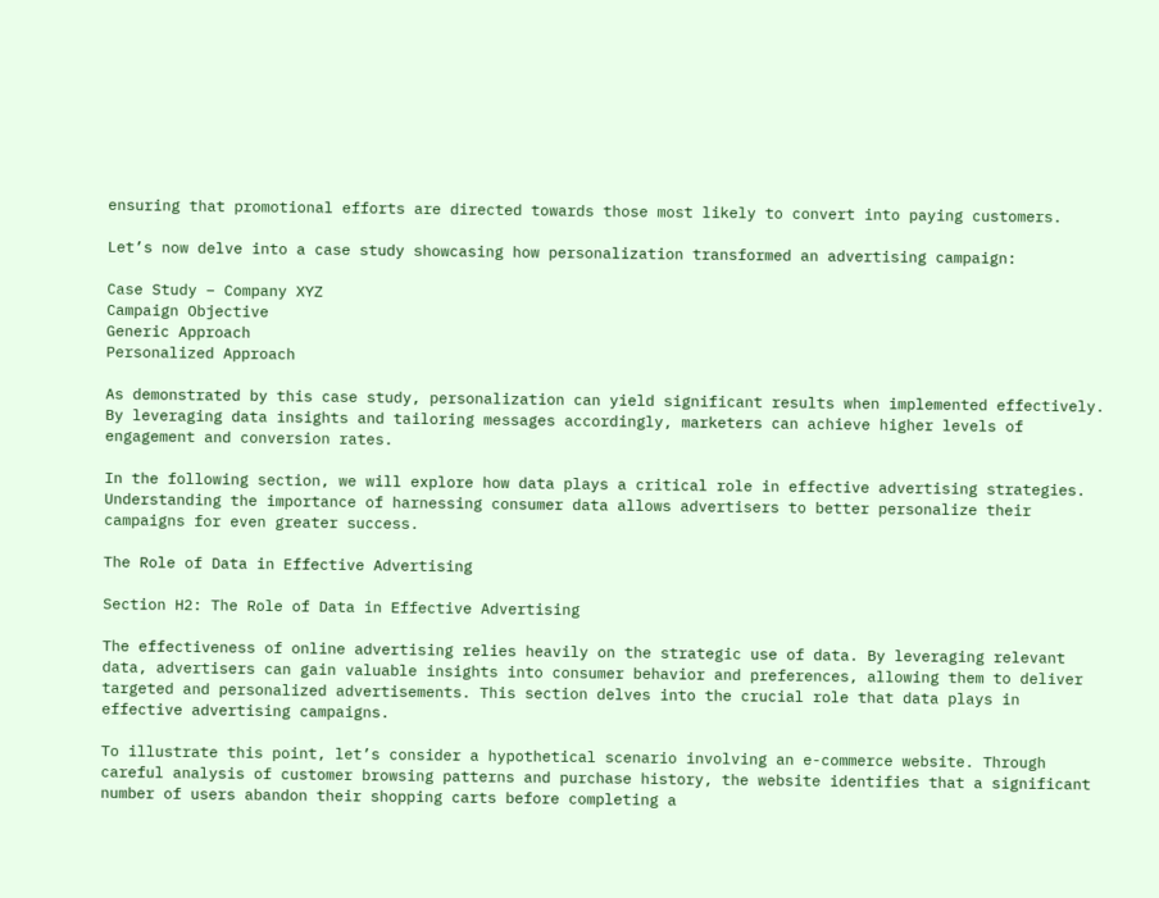ensuring that promotional efforts are directed towards those most likely to convert into paying customers.

Let’s now delve into a case study showcasing how personalization transformed an advertising campaign:

Case Study – Company XYZ
Campaign Objective
Generic Approach
Personalized Approach

As demonstrated by this case study, personalization can yield significant results when implemented effectively. By leveraging data insights and tailoring messages accordingly, marketers can achieve higher levels of engagement and conversion rates.

In the following section, we will explore how data plays a critical role in effective advertising strategies. Understanding the importance of harnessing consumer data allows advertisers to better personalize their campaigns for even greater success.

The Role of Data in Effective Advertising

Section H2: The Role of Data in Effective Advertising

The effectiveness of online advertising relies heavily on the strategic use of data. By leveraging relevant data, advertisers can gain valuable insights into consumer behavior and preferences, allowing them to deliver targeted and personalized advertisements. This section delves into the crucial role that data plays in effective advertising campaigns.

To illustrate this point, let’s consider a hypothetical scenario involving an e-commerce website. Through careful analysis of customer browsing patterns and purchase history, the website identifies that a significant number of users abandon their shopping carts before completing a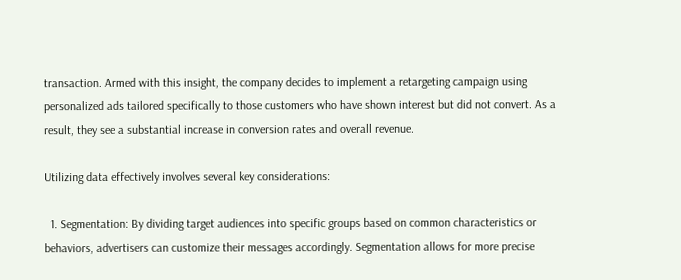transaction. Armed with this insight, the company decides to implement a retargeting campaign using personalized ads tailored specifically to those customers who have shown interest but did not convert. As a result, they see a substantial increase in conversion rates and overall revenue.

Utilizing data effectively involves several key considerations:

  1. Segmentation: By dividing target audiences into specific groups based on common characteristics or behaviors, advertisers can customize their messages accordingly. Segmentation allows for more precise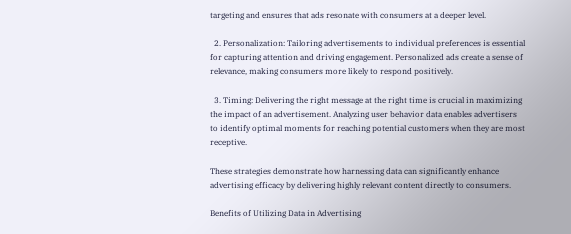targeting and ensures that ads resonate with consumers at a deeper level.

  2. Personalization: Tailoring advertisements to individual preferences is essential for capturing attention and driving engagement. Personalized ads create a sense of relevance, making consumers more likely to respond positively.

  3. Timing: Delivering the right message at the right time is crucial in maximizing the impact of an advertisement. Analyzing user behavior data enables advertisers to identify optimal moments for reaching potential customers when they are most receptive.

These strategies demonstrate how harnessing data can significantly enhance advertising efficacy by delivering highly relevant content directly to consumers.

Benefits of Utilizing Data in Advertising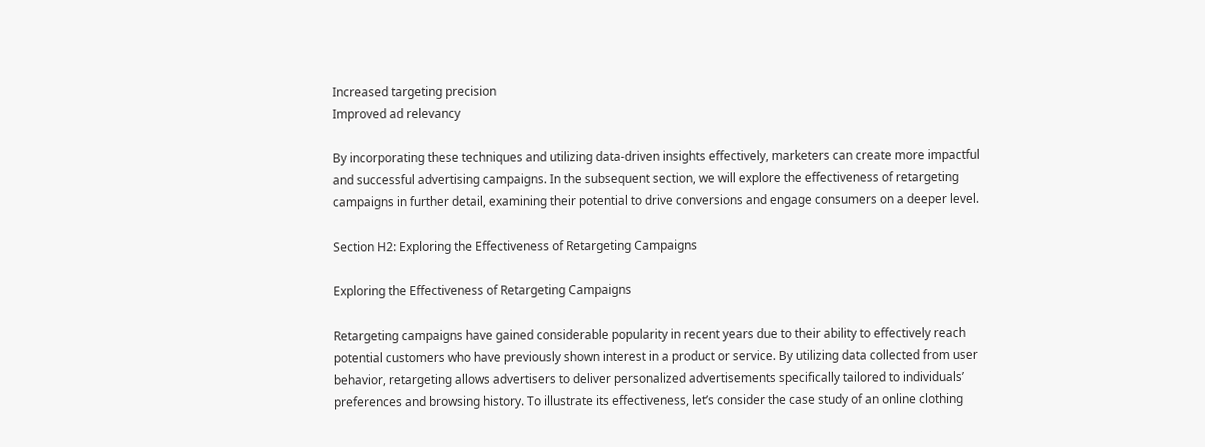Increased targeting precision
Improved ad relevancy

By incorporating these techniques and utilizing data-driven insights effectively, marketers can create more impactful and successful advertising campaigns. In the subsequent section, we will explore the effectiveness of retargeting campaigns in further detail, examining their potential to drive conversions and engage consumers on a deeper level.

Section H2: Exploring the Effectiveness of Retargeting Campaigns

Exploring the Effectiveness of Retargeting Campaigns

Retargeting campaigns have gained considerable popularity in recent years due to their ability to effectively reach potential customers who have previously shown interest in a product or service. By utilizing data collected from user behavior, retargeting allows advertisers to deliver personalized advertisements specifically tailored to individuals’ preferences and browsing history. To illustrate its effectiveness, let’s consider the case study of an online clothing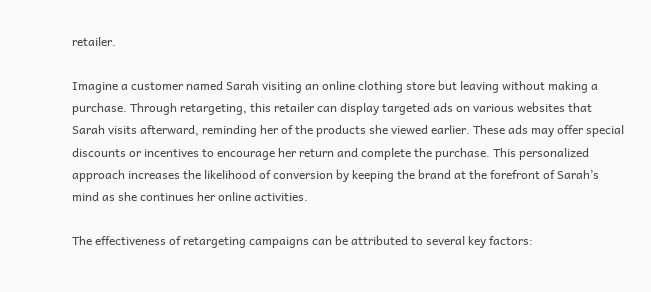retailer.

Imagine a customer named Sarah visiting an online clothing store but leaving without making a purchase. Through retargeting, this retailer can display targeted ads on various websites that Sarah visits afterward, reminding her of the products she viewed earlier. These ads may offer special discounts or incentives to encourage her return and complete the purchase. This personalized approach increases the likelihood of conversion by keeping the brand at the forefront of Sarah’s mind as she continues her online activities.

The effectiveness of retargeting campaigns can be attributed to several key factors: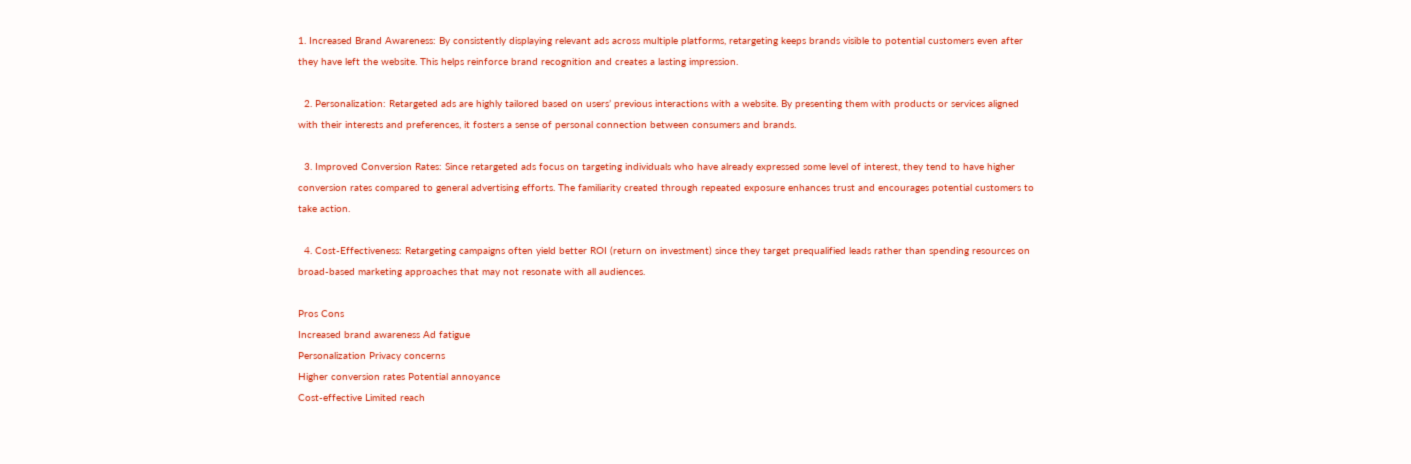1. Increased Brand Awareness: By consistently displaying relevant ads across multiple platforms, retargeting keeps brands visible to potential customers even after they have left the website. This helps reinforce brand recognition and creates a lasting impression.

  2. Personalization: Retargeted ads are highly tailored based on users’ previous interactions with a website. By presenting them with products or services aligned with their interests and preferences, it fosters a sense of personal connection between consumers and brands.

  3. Improved Conversion Rates: Since retargeted ads focus on targeting individuals who have already expressed some level of interest, they tend to have higher conversion rates compared to general advertising efforts. The familiarity created through repeated exposure enhances trust and encourages potential customers to take action.

  4. Cost-Effectiveness: Retargeting campaigns often yield better ROI (return on investment) since they target prequalified leads rather than spending resources on broad-based marketing approaches that may not resonate with all audiences.

Pros Cons
Increased brand awareness Ad fatigue
Personalization Privacy concerns
Higher conversion rates Potential annoyance
Cost-effective Limited reach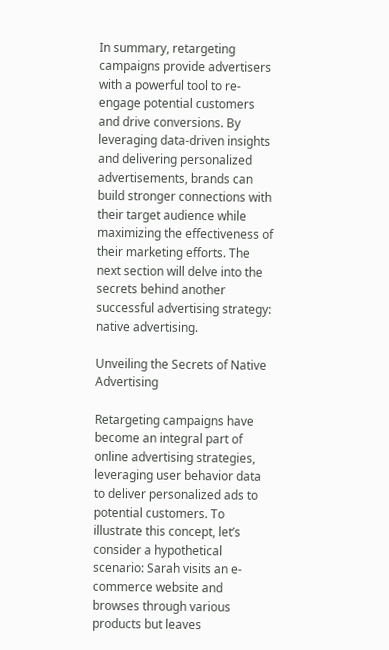In summary, retargeting campaigns provide advertisers with a powerful tool to re-engage potential customers and drive conversions. By leveraging data-driven insights and delivering personalized advertisements, brands can build stronger connections with their target audience while maximizing the effectiveness of their marketing efforts. The next section will delve into the secrets behind another successful advertising strategy: native advertising.

Unveiling the Secrets of Native Advertising

Retargeting campaigns have become an integral part of online advertising strategies, leveraging user behavior data to deliver personalized ads to potential customers. To illustrate this concept, let’s consider a hypothetical scenario: Sarah visits an e-commerce website and browses through various products but leaves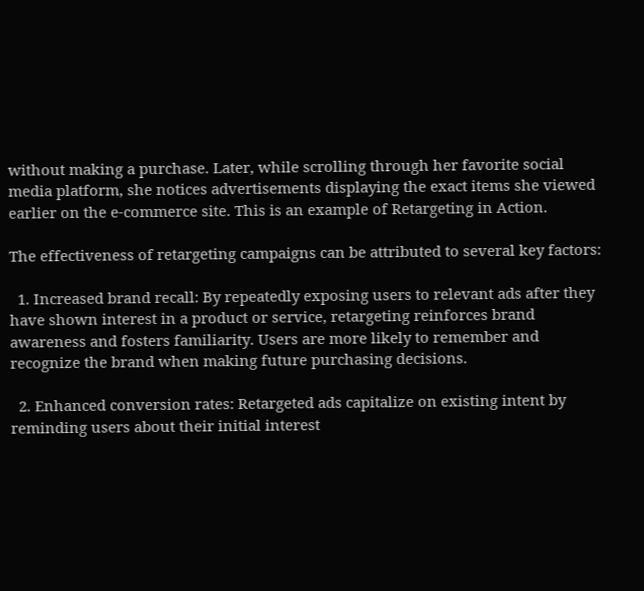without making a purchase. Later, while scrolling through her favorite social media platform, she notices advertisements displaying the exact items she viewed earlier on the e-commerce site. This is an example of Retargeting in Action.

The effectiveness of retargeting campaigns can be attributed to several key factors:

  1. Increased brand recall: By repeatedly exposing users to relevant ads after they have shown interest in a product or service, retargeting reinforces brand awareness and fosters familiarity. Users are more likely to remember and recognize the brand when making future purchasing decisions.

  2. Enhanced conversion rates: Retargeted ads capitalize on existing intent by reminding users about their initial interest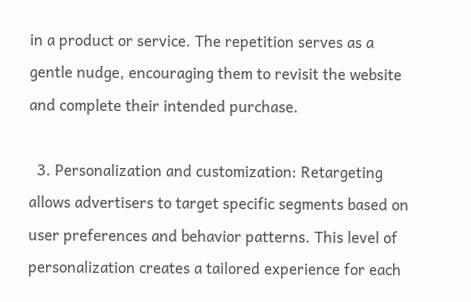in a product or service. The repetition serves as a gentle nudge, encouraging them to revisit the website and complete their intended purchase.

  3. Personalization and customization: Retargeting allows advertisers to target specific segments based on user preferences and behavior patterns. This level of personalization creates a tailored experience for each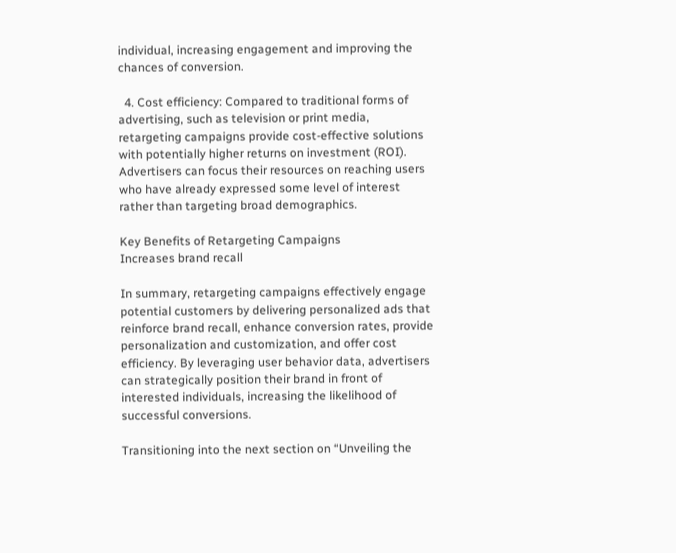individual, increasing engagement and improving the chances of conversion.

  4. Cost efficiency: Compared to traditional forms of advertising, such as television or print media, retargeting campaigns provide cost-effective solutions with potentially higher returns on investment (ROI). Advertisers can focus their resources on reaching users who have already expressed some level of interest rather than targeting broad demographics.

Key Benefits of Retargeting Campaigns
Increases brand recall

In summary, retargeting campaigns effectively engage potential customers by delivering personalized ads that reinforce brand recall, enhance conversion rates, provide personalization and customization, and offer cost efficiency. By leveraging user behavior data, advertisers can strategically position their brand in front of interested individuals, increasing the likelihood of successful conversions.

Transitioning into the next section on “Unveiling the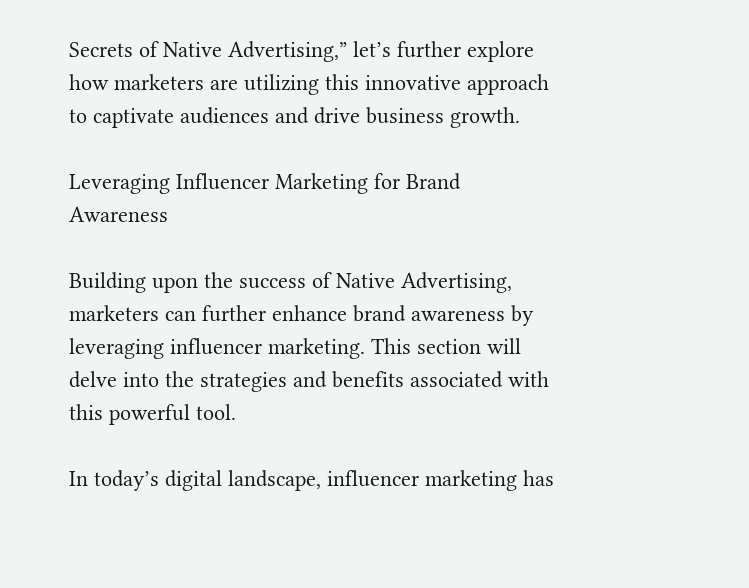Secrets of Native Advertising,” let’s further explore how marketers are utilizing this innovative approach to captivate audiences and drive business growth.

Leveraging Influencer Marketing for Brand Awareness

Building upon the success of Native Advertising, marketers can further enhance brand awareness by leveraging influencer marketing. This section will delve into the strategies and benefits associated with this powerful tool.

In today’s digital landscape, influencer marketing has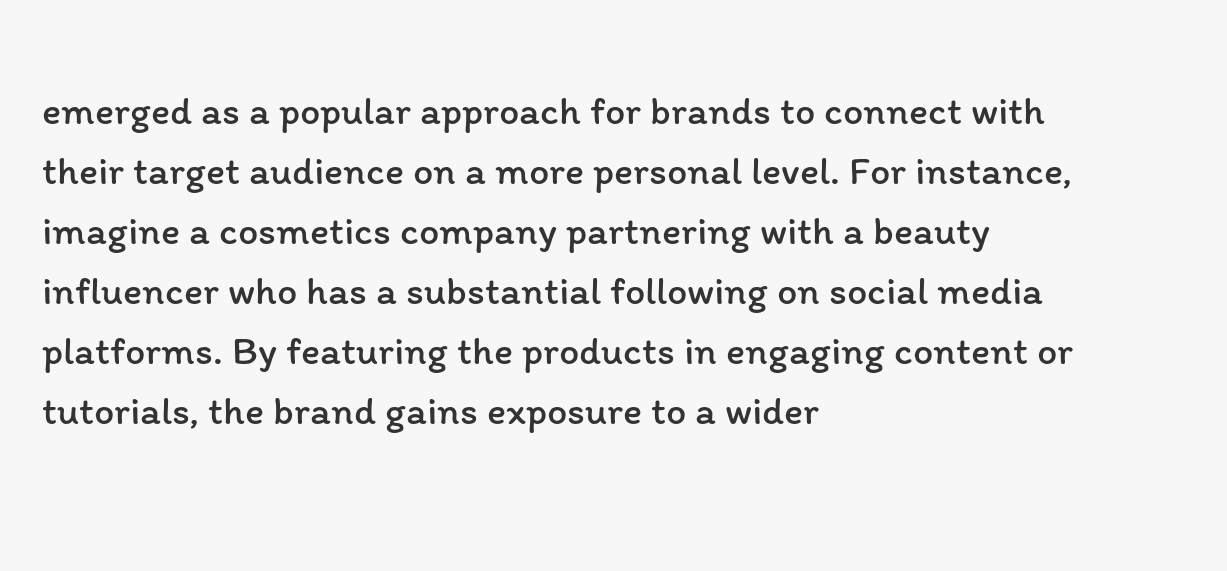emerged as a popular approach for brands to connect with their target audience on a more personal level. For instance, imagine a cosmetics company partnering with a beauty influencer who has a substantial following on social media platforms. By featuring the products in engaging content or tutorials, the brand gains exposure to a wider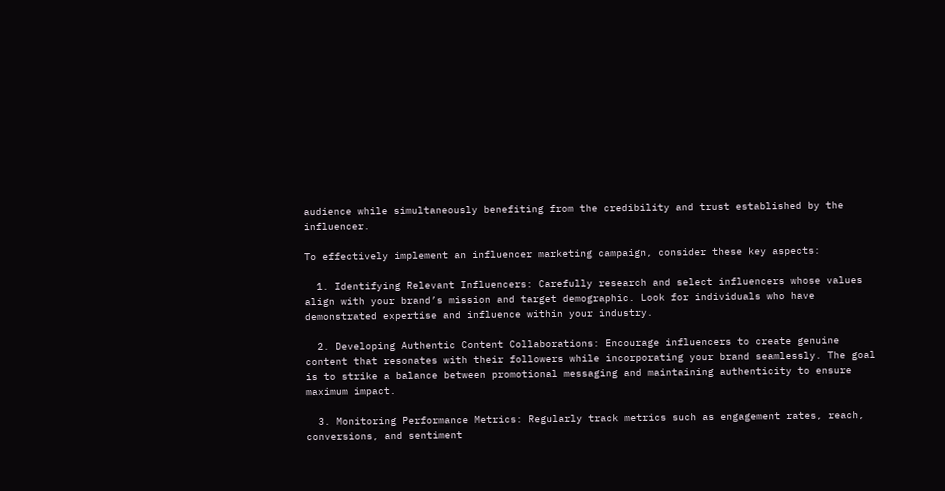audience while simultaneously benefiting from the credibility and trust established by the influencer.

To effectively implement an influencer marketing campaign, consider these key aspects:

  1. Identifying Relevant Influencers: Carefully research and select influencers whose values align with your brand’s mission and target demographic. Look for individuals who have demonstrated expertise and influence within your industry.

  2. Developing Authentic Content Collaborations: Encourage influencers to create genuine content that resonates with their followers while incorporating your brand seamlessly. The goal is to strike a balance between promotional messaging and maintaining authenticity to ensure maximum impact.

  3. Monitoring Performance Metrics: Regularly track metrics such as engagement rates, reach, conversions, and sentiment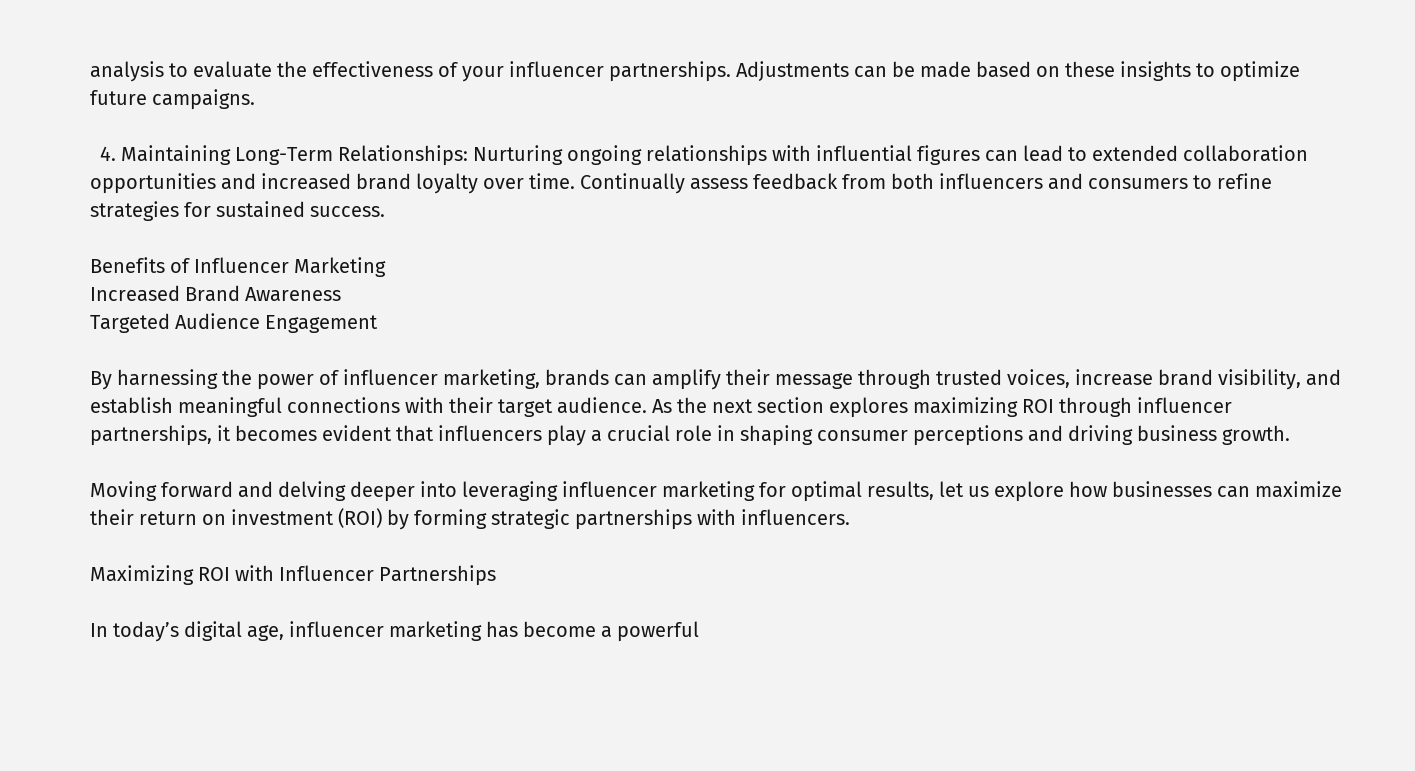analysis to evaluate the effectiveness of your influencer partnerships. Adjustments can be made based on these insights to optimize future campaigns.

  4. Maintaining Long-Term Relationships: Nurturing ongoing relationships with influential figures can lead to extended collaboration opportunities and increased brand loyalty over time. Continually assess feedback from both influencers and consumers to refine strategies for sustained success.

Benefits of Influencer Marketing
Increased Brand Awareness
Targeted Audience Engagement

By harnessing the power of influencer marketing, brands can amplify their message through trusted voices, increase brand visibility, and establish meaningful connections with their target audience. As the next section explores maximizing ROI through influencer partnerships, it becomes evident that influencers play a crucial role in shaping consumer perceptions and driving business growth.

Moving forward and delving deeper into leveraging influencer marketing for optimal results, let us explore how businesses can maximize their return on investment (ROI) by forming strategic partnerships with influencers.

Maximizing ROI with Influencer Partnerships

In today’s digital age, influencer marketing has become a powerful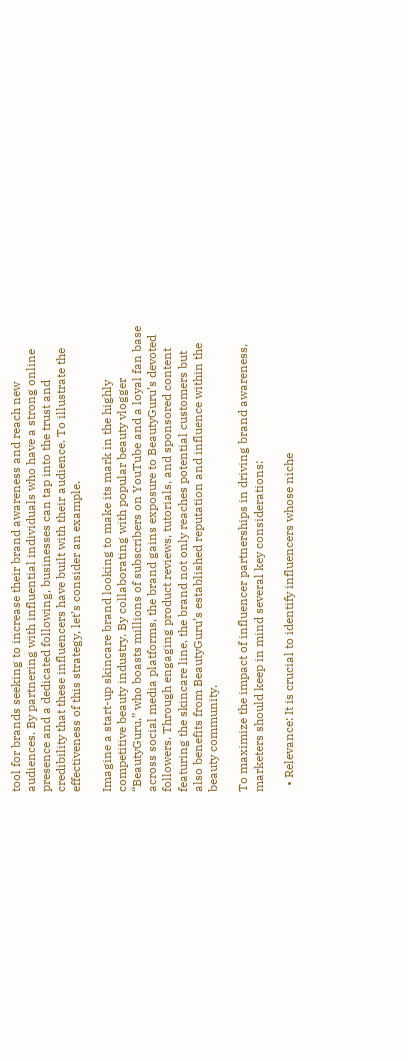tool for brands seeking to increase their brand awareness and reach new audiences. By partnering with influential individuals who have a strong online presence and a dedicated following, businesses can tap into the trust and credibility that these influencers have built with their audience. To illustrate the effectiveness of this strategy, let’s consider an example.

Imagine a start-up skincare brand looking to make its mark in the highly competitive beauty industry. By collaborating with popular beauty vlogger “BeautyGuru,” who boasts millions of subscribers on YouTube and a loyal fan base across social media platforms, the brand gains exposure to BeautyGuru’s devoted followers. Through engaging product reviews, tutorials, and sponsored content featuring the skincare line, the brand not only reaches potential customers but also benefits from BeautyGuru’s established reputation and influence within the beauty community.

To maximize the impact of influencer partnerships in driving brand awareness, marketers should keep in mind several key considerations:

  • Relevance: It is crucial to identify influencers whose niche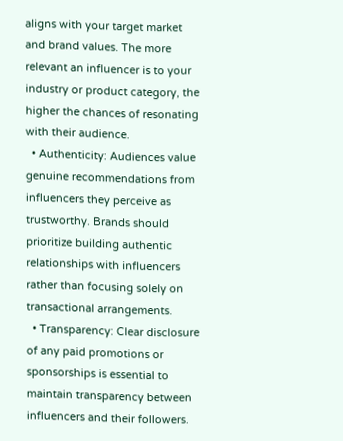aligns with your target market and brand values. The more relevant an influencer is to your industry or product category, the higher the chances of resonating with their audience.
  • Authenticity: Audiences value genuine recommendations from influencers they perceive as trustworthy. Brands should prioritize building authentic relationships with influencers rather than focusing solely on transactional arrangements.
  • Transparency: Clear disclosure of any paid promotions or sponsorships is essential to maintain transparency between influencers and their followers.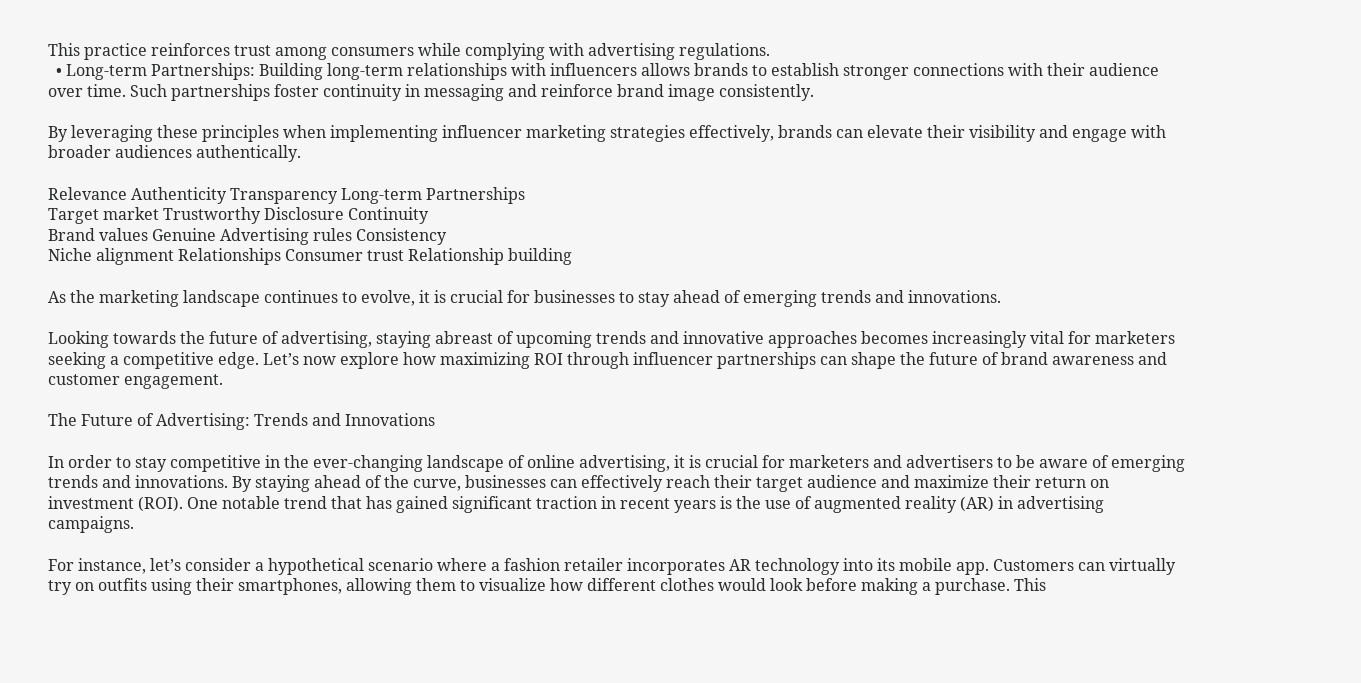This practice reinforces trust among consumers while complying with advertising regulations.
  • Long-term Partnerships: Building long-term relationships with influencers allows brands to establish stronger connections with their audience over time. Such partnerships foster continuity in messaging and reinforce brand image consistently.

By leveraging these principles when implementing influencer marketing strategies effectively, brands can elevate their visibility and engage with broader audiences authentically.

Relevance Authenticity Transparency Long-term Partnerships
Target market Trustworthy Disclosure Continuity
Brand values Genuine Advertising rules Consistency
Niche alignment Relationships Consumer trust Relationship building

As the marketing landscape continues to evolve, it is crucial for businesses to stay ahead of emerging trends and innovations.

Looking towards the future of advertising, staying abreast of upcoming trends and innovative approaches becomes increasingly vital for marketers seeking a competitive edge. Let’s now explore how maximizing ROI through influencer partnerships can shape the future of brand awareness and customer engagement.

The Future of Advertising: Trends and Innovations

In order to stay competitive in the ever-changing landscape of online advertising, it is crucial for marketers and advertisers to be aware of emerging trends and innovations. By staying ahead of the curve, businesses can effectively reach their target audience and maximize their return on investment (ROI). One notable trend that has gained significant traction in recent years is the use of augmented reality (AR) in advertising campaigns.

For instance, let’s consider a hypothetical scenario where a fashion retailer incorporates AR technology into its mobile app. Customers can virtually try on outfits using their smartphones, allowing them to visualize how different clothes would look before making a purchase. This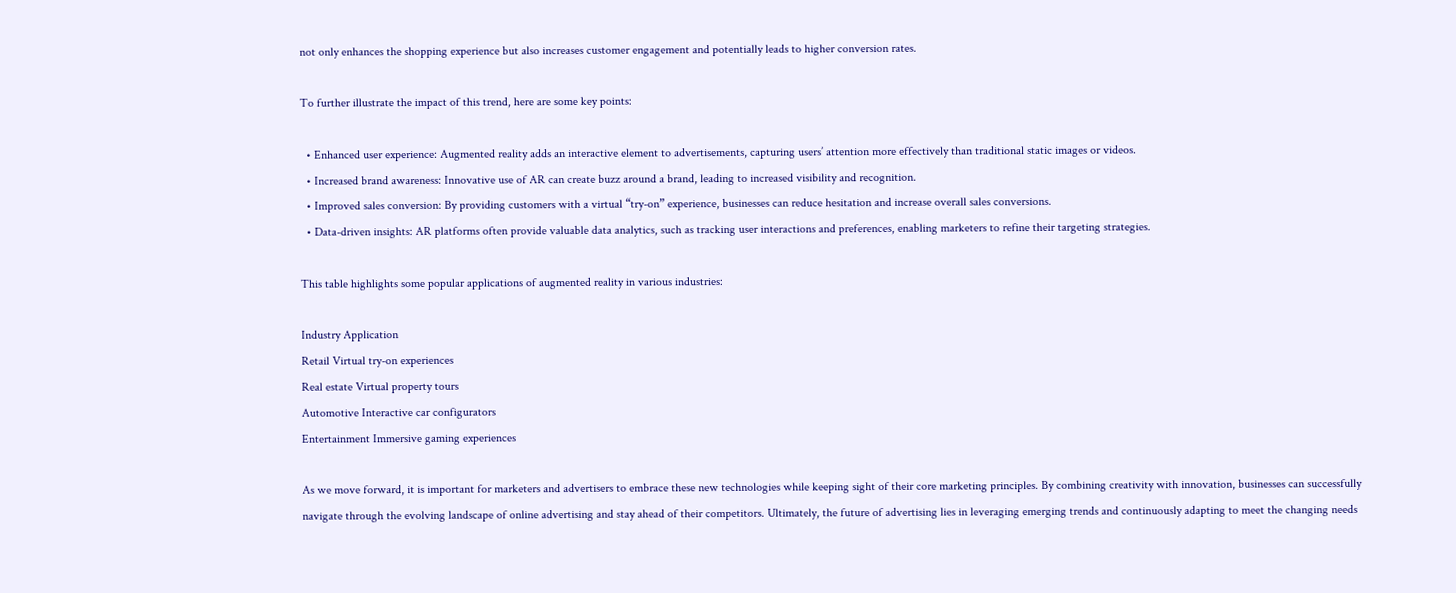not only enhances the shopping experience but also increases customer engagement and potentially leads to higher conversion rates.

To further illustrate the impact of this trend, here are some key points:

  • Enhanced user experience: Augmented reality adds an interactive element to advertisements, capturing users’ attention more effectively than traditional static images or videos.
  • Increased brand awareness: Innovative use of AR can create buzz around a brand, leading to increased visibility and recognition.
  • Improved sales conversion: By providing customers with a virtual “try-on” experience, businesses can reduce hesitation and increase overall sales conversions.
  • Data-driven insights: AR platforms often provide valuable data analytics, such as tracking user interactions and preferences, enabling marketers to refine their targeting strategies.

This table highlights some popular applications of augmented reality in various industries:

Industry Application
Retail Virtual try-on experiences
Real estate Virtual property tours
Automotive Interactive car configurators
Entertainment Immersive gaming experiences

As we move forward, it is important for marketers and advertisers to embrace these new technologies while keeping sight of their core marketing principles. By combining creativity with innovation, businesses can successfully navigate through the evolving landscape of online advertising and stay ahead of their competitors. Ultimately, the future of advertising lies in leveraging emerging trends and continuously adapting to meet the changing needs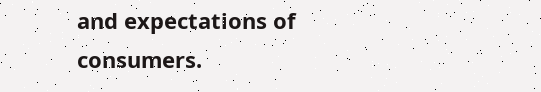and expectations of consumers.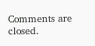Comments are closed.